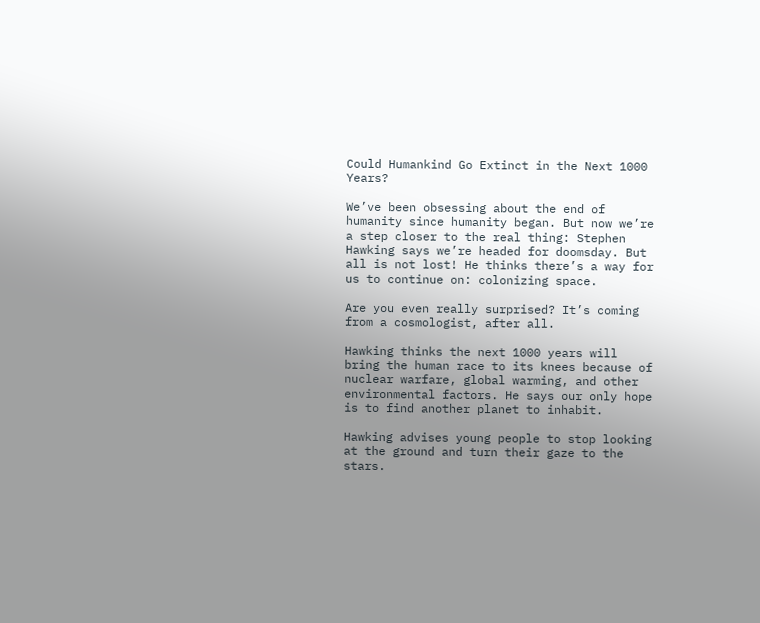Could Humankind Go Extinct in the Next 1000 Years?

We’ve been obsessing about the end of humanity since humanity began. But now we’re a step closer to the real thing: Stephen Hawking says we’re headed for doomsday. But all is not lost! He thinks there’s a way for us to continue on: colonizing space.

Are you even really surprised? It’s coming from a cosmologist, after all.

Hawking thinks the next 1000 years will bring the human race to its knees because of nuclear warfare, global warming, and other environmental factors. He says our only hope is to find another planet to inhabit.

Hawking advises young people to stop looking at the ground and turn their gaze to the stars.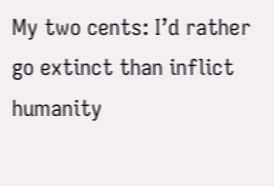My two cents: I’d rather go extinct than inflict humanity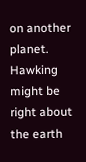on another planet. Hawking might be right about the earth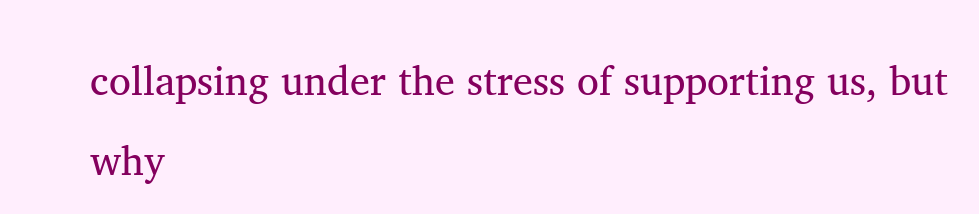collapsing under the stress of supporting us, but why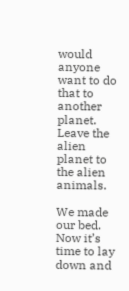would anyone want to do that to another planet. Leave the alien planet to the alien animals.

We made our bed. Now it’s time to lay down and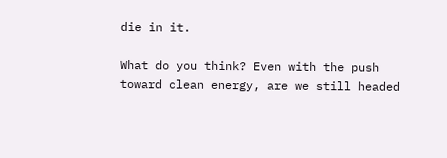die in it.

What do you think? Even with the push toward clean energy, are we still headed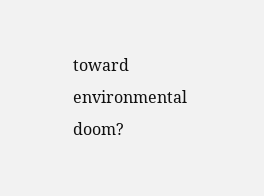toward environmental doom?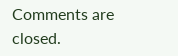Comments are closed.